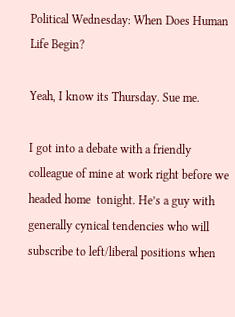Political Wednesday: When Does Human Life Begin?

Yeah, I know its Thursday. Sue me.

I got into a debate with a friendly colleague of mine at work right before we headed home  tonight. He’s a guy with generally cynical tendencies who will subscribe to left/liberal positions when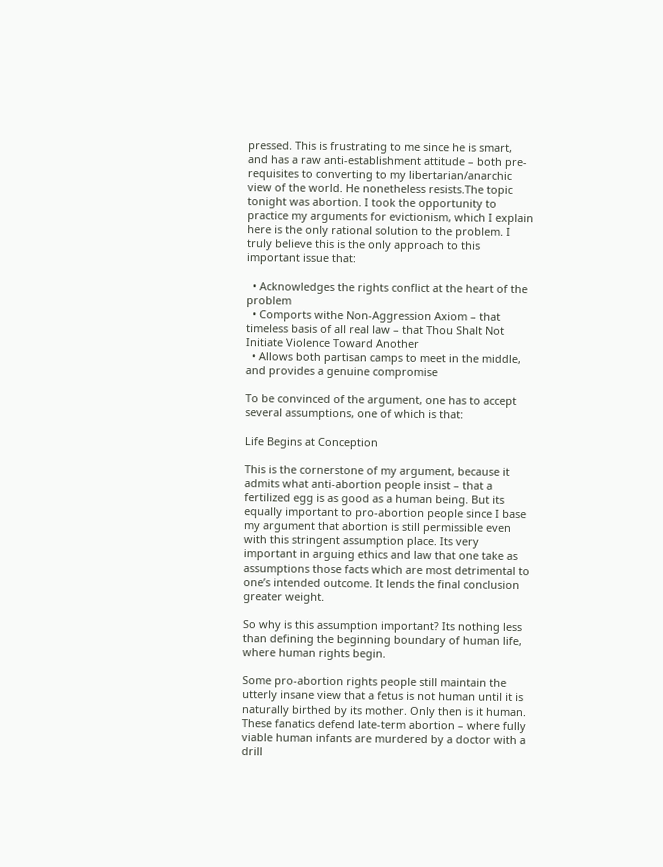pressed. This is frustrating to me since he is smart, and has a raw anti-establishment attitude – both pre-requisites to converting to my libertarian/anarchic view of the world. He nonetheless resists.The topic tonight was abortion. I took the opportunity to practice my arguments for evictionism, which I explain here is the only rational solution to the problem. I truly believe this is the only approach to this important issue that:

  • Acknowledges the rights conflict at the heart of the problem
  • Comports withe Non-Aggression Axiom – that timeless basis of all real law – that Thou Shalt Not Initiate Violence Toward Another
  • Allows both partisan camps to meet in the middle, and provides a genuine compromise

To be convinced of the argument, one has to accept several assumptions, one of which is that:

Life Begins at Conception

This is the cornerstone of my argument, because it admits what anti-abortion people insist – that a fertilized egg is as good as a human being. But its equally important to pro-abortion people since I base my argument that abortion is still permissible even with this stringent assumption place. Its very important in arguing ethics and law that one take as assumptions those facts which are most detrimental to one’s intended outcome. It lends the final conclusion greater weight.

So why is this assumption important? Its nothing less than defining the beginning boundary of human life, where human rights begin.

Some pro-abortion rights people still maintain the utterly insane view that a fetus is not human until it is naturally birthed by its mother. Only then is it human. These fanatics defend late-term abortion – where fully viable human infants are murdered by a doctor with a drill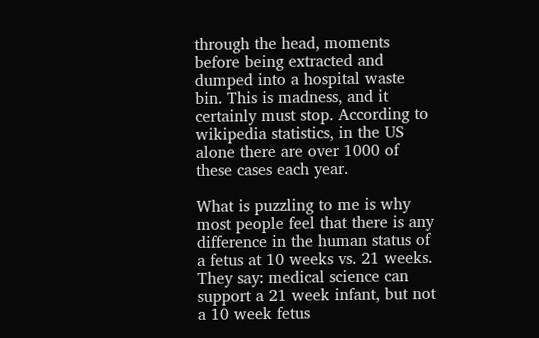through the head, moments before being extracted and dumped into a hospital waste bin. This is madness, and it certainly must stop. According to wikipedia statistics, in the US alone there are over 1000 of these cases each year.

What is puzzling to me is why most people feel that there is any difference in the human status of a fetus at 10 weeks vs. 21 weeks. They say: medical science can support a 21 week infant, but not a 10 week fetus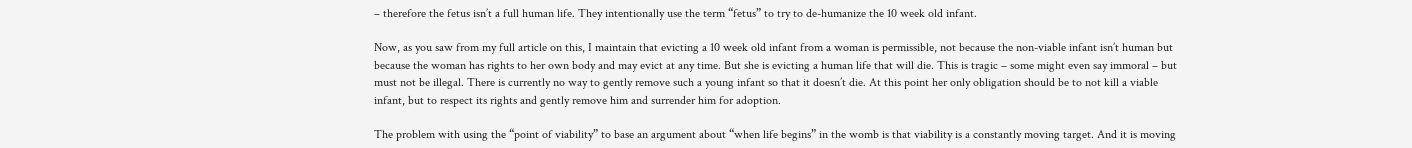– therefore the fetus isn’t a full human life. They intentionally use the term “fetus” to try to de-humanize the 10 week old infant.

Now, as you saw from my full article on this, I maintain that evicting a 10 week old infant from a woman is permissible, not because the non-viable infant isn’t human but because the woman has rights to her own body and may evict at any time. But she is evicting a human life that will die. This is tragic – some might even say immoral – but must not be illegal. There is currently no way to gently remove such a young infant so that it doesn’t die. At this point her only obligation should be to not kill a viable infant, but to respect its rights and gently remove him and surrender him for adoption.

The problem with using the “point of viability” to base an argument about “when life begins” in the womb is that viability is a constantly moving target. And it is moving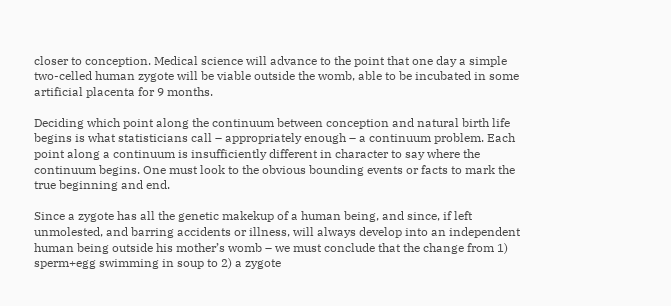closer to conception. Medical science will advance to the point that one day a simple two-celled human zygote will be viable outside the womb, able to be incubated in some artificial placenta for 9 months.

Deciding which point along the continuum between conception and natural birth life begins is what statisticians call – appropriately enough – a continuum problem. Each point along a continuum is insufficiently different in character to say where the continuum begins. One must look to the obvious bounding events or facts to mark the true beginning and end.

Since a zygote has all the genetic makekup of a human being, and since, if left unmolested, and barring accidents or illness, will always develop into an independent human being outside his mother’s womb – we must conclude that the change from 1) sperm+egg swimming in soup to 2) a zygote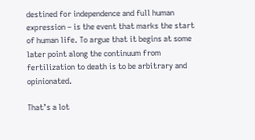destined for independence and full human expression – is the event that marks the start of human life. To argue that it begins at some later point along the continuum from fertilization to death is to be arbitrary and opinionated.

That’s a lot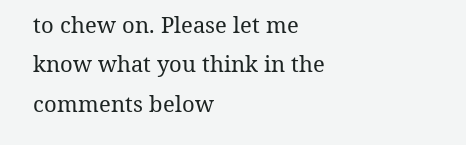to chew on. Please let me know what you think in the comments below